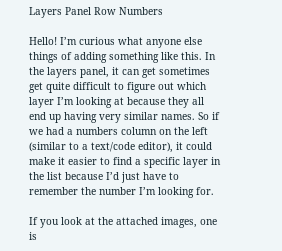Layers Panel Row Numbers

Hello! I’m curious what anyone else things of adding something like this. In the layers panel, it can get sometimes get quite difficult to figure out which layer I’m looking at because they all end up having very similar names. So if we had a numbers column on the left (similar to a text/code editor), it could make it easier to find a specific layer in the list because I’d just have to remember the number I’m looking for.

If you look at the attached images, one is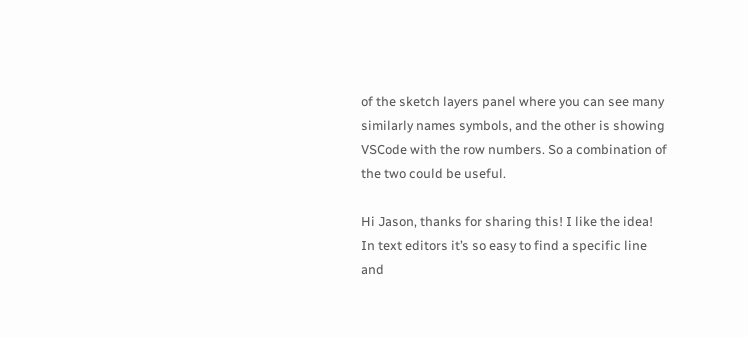of the sketch layers panel where you can see many similarly names symbols, and the other is showing VSCode with the row numbers. So a combination of the two could be useful.

Hi Jason, thanks for sharing this! I like the idea! In text editors it’s so easy to find a specific line and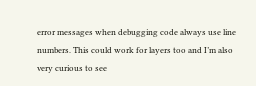error messages when debugging code always use line numbers. This could work for layers too and I’m also very curious to see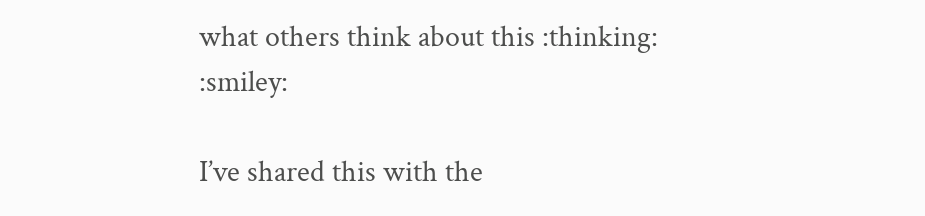what others think about this :thinking: :smiley:

I’ve shared this with the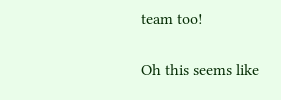team too!

Oh this seems like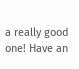a really good one! Have an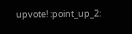upvote! :point_up_2: